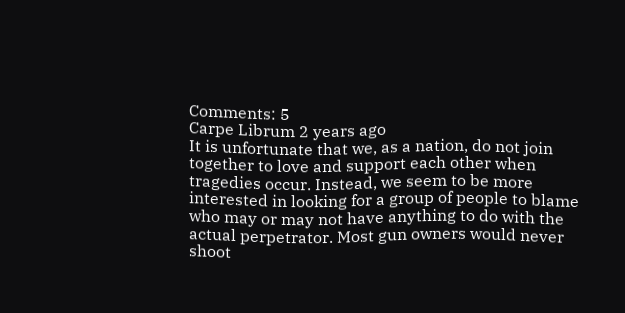Comments: 5
Carpe Librum 2 years ago
It is unfortunate that we, as a nation, do not join together to love and support each other when tragedies occur. Instead, we seem to be more interested in looking for a group of people to blame who may or may not have anything to do with the actual perpetrator. Most gun owners would never shoot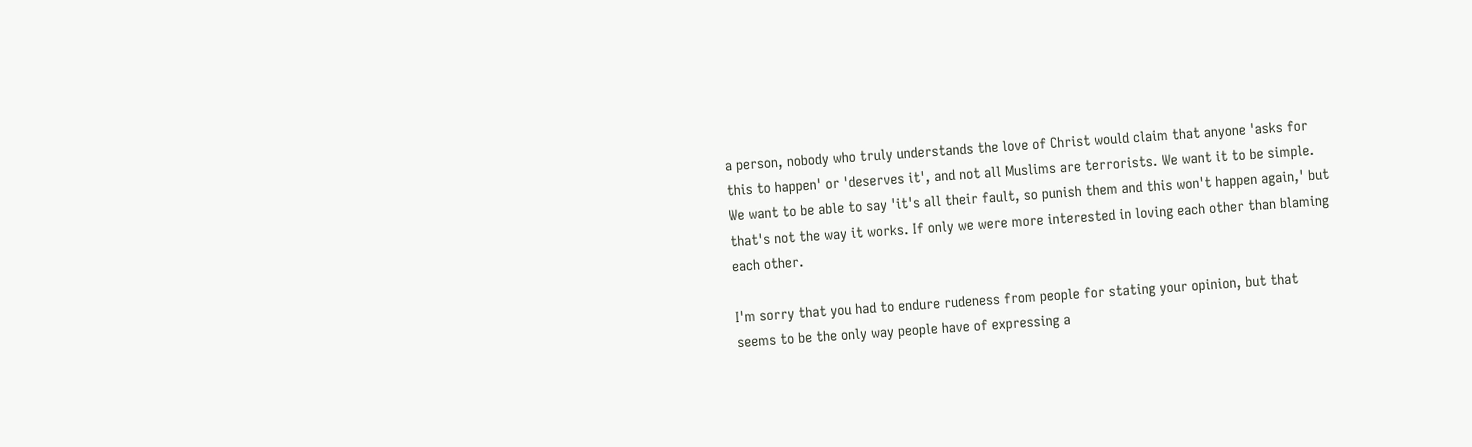a person, nobody who truly understands the love of Christ would claim that anyone 'asks for this to happen' or 'deserves it', and not all Muslims are terrorists. We want it to be simple. We want to be able to say 'it's all their fault, so punish them and this won't happen again,' but that's not the way it works. If only we were more interested in loving each other than blaming each other.

I'm sorry that you had to endure rudeness from people for stating your opinion, but that seems to be the only way people have of expressing a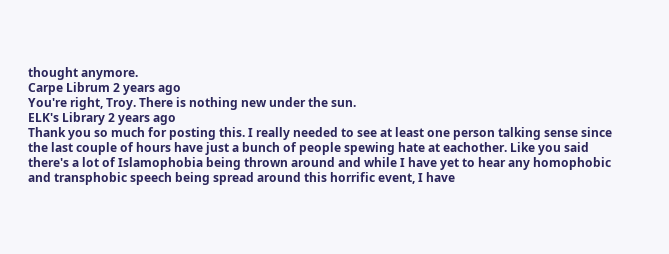thought anymore.
Carpe Librum 2 years ago
You're right, Troy. There is nothing new under the sun.
ELK's Library 2 years ago
Thank you so much for posting this. I really needed to see at least one person talking sense since the last couple of hours have just a bunch of people spewing hate at eachother. Like you said there's a lot of Islamophobia being thrown around and while I have yet to hear any homophobic and transphobic speech being spread around this horrific event, I have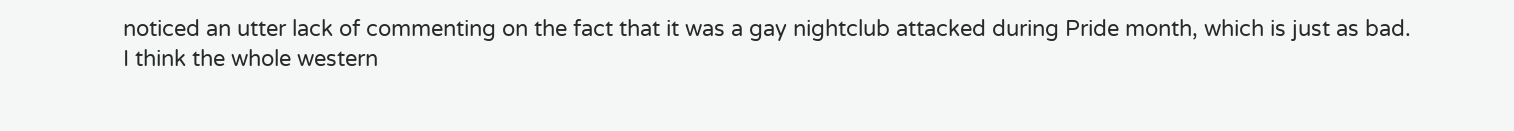noticed an utter lack of commenting on the fact that it was a gay nightclub attacked during Pride month, which is just as bad.
I think the whole western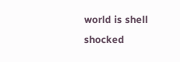world is shell shocked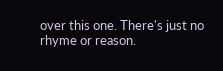over this one. There's just no rhyme or reason.